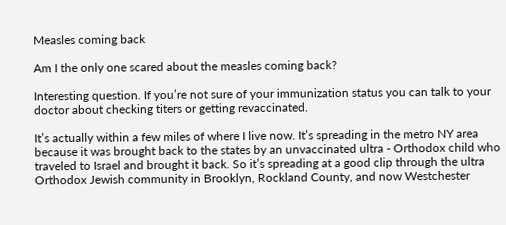Measles coming back

Am I the only one scared about the measles coming back?

Interesting question. If you’re not sure of your immunization status you can talk to your doctor about checking titers or getting revaccinated.

It’s actually within a few miles of where I live now. It’s spreading in the metro NY area because it was brought back to the states by an unvaccinated ultra - Orthodox child who traveled to Israel and brought it back. So it’s spreading at a good clip through the ultra Orthodox Jewish community in Brooklyn, Rockland County, and now Westchester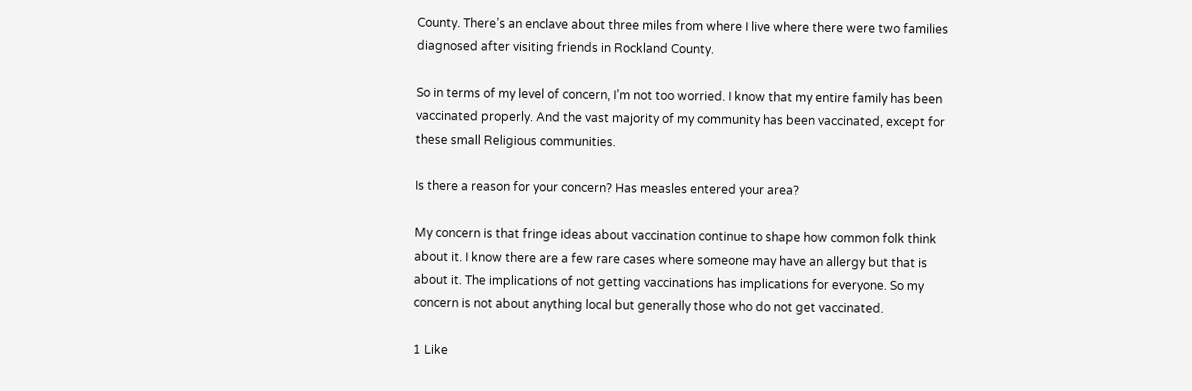County. There’s an enclave about three miles from where I live where there were two families diagnosed after visiting friends in Rockland County.

So in terms of my level of concern, I’m not too worried. I know that my entire family has been vaccinated properly. And the vast majority of my community has been vaccinated, except for these small Religious communities.

Is there a reason for your concern? Has measles entered your area?

My concern is that fringe ideas about vaccination continue to shape how common folk think about it. I know there are a few rare cases where someone may have an allergy but that is about it. The implications of not getting vaccinations has implications for everyone. So my concern is not about anything local but generally those who do not get vaccinated.

1 Like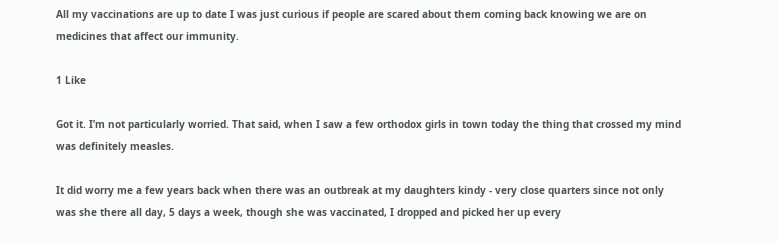All my vaccinations are up to date I was just curious if people are scared about them coming back knowing we are on medicines that affect our immunity.

1 Like

Got it. I’m not particularly worried. That said, when I saw a few orthodox girls in town today the thing that crossed my mind was definitely measles.

It did worry me a few years back when there was an outbreak at my daughters kindy - very close quarters since not only was she there all day, 5 days a week, though she was vaccinated, I dropped and picked her up every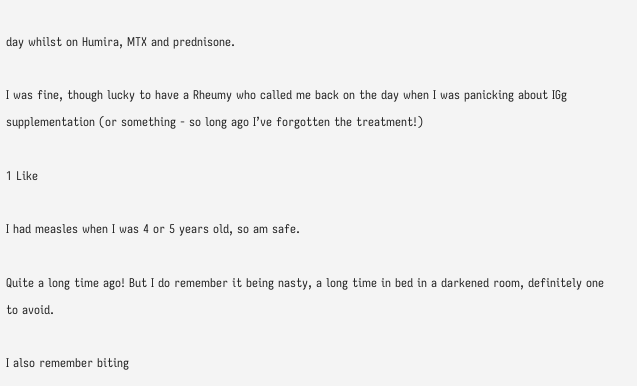day whilst on Humira, MTX and prednisone.

I was fine, though lucky to have a Rheumy who called me back on the day when I was panicking about IGg supplementation (or something - so long ago I’ve forgotten the treatment!)

1 Like

I had measles when I was 4 or 5 years old, so am safe.

Quite a long time ago! But I do remember it being nasty, a long time in bed in a darkened room, definitely one to avoid.

I also remember biting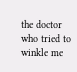the doctor who tried to winkle me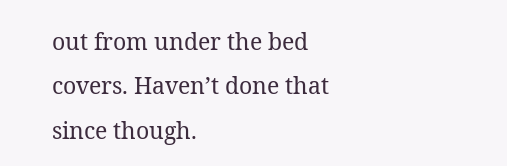out from under the bed covers. Haven’t done that since though.